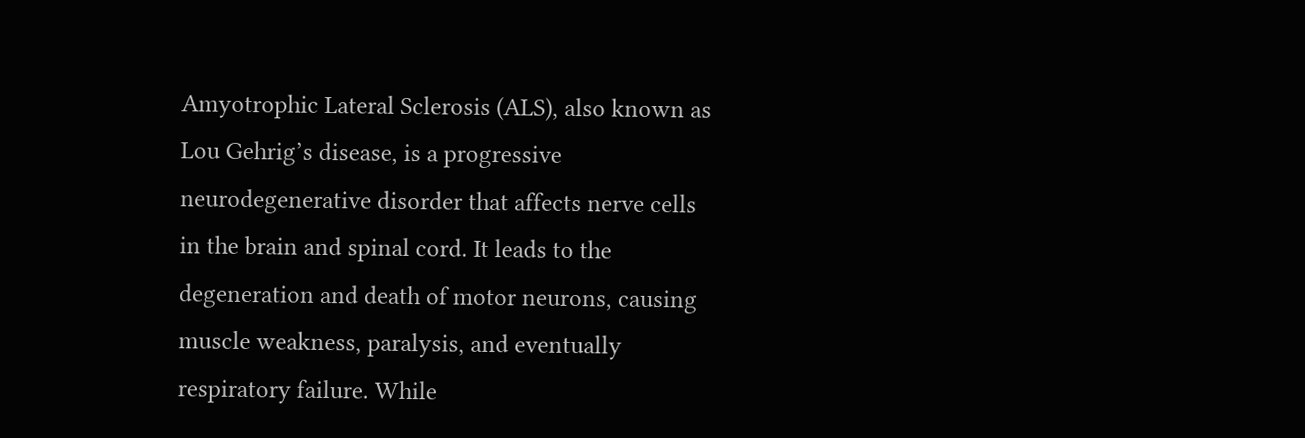Amyotrophic Lateral Sclerosis (ALS), also known as Lou Gehrig’s disease, is a progressive neurodegenerative disorder that affects nerve cells in the brain and spinal cord. It leads to the degeneration and death of motor neurons, causing muscle weakness, paralysis, and eventually respiratory failure. While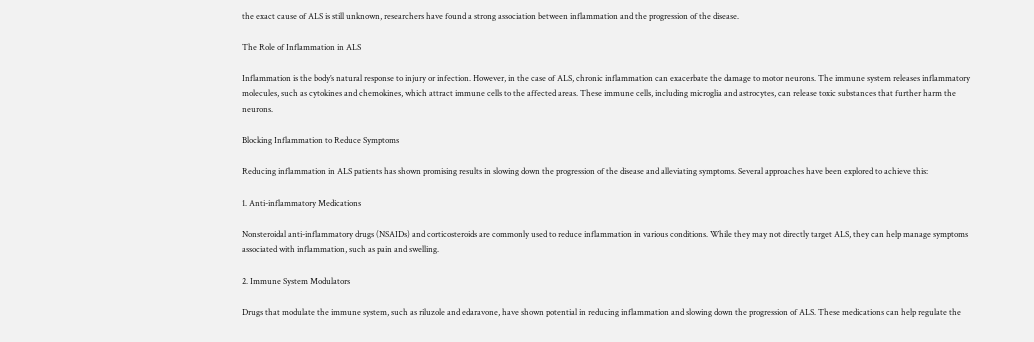the exact cause of ALS is still unknown, researchers have found a strong association between inflammation and the progression of the disease.

The Role of Inflammation in ALS

Inflammation is the body’s natural response to injury or infection. However, in the case of ALS, chronic inflammation can exacerbate the damage to motor neurons. The immune system releases inflammatory molecules, such as cytokines and chemokines, which attract immune cells to the affected areas. These immune cells, including microglia and astrocytes, can release toxic substances that further harm the neurons.

Blocking Inflammation to Reduce Symptoms

Reducing inflammation in ALS patients has shown promising results in slowing down the progression of the disease and alleviating symptoms. Several approaches have been explored to achieve this:

1. Anti-inflammatory Medications

Nonsteroidal anti-inflammatory drugs (NSAIDs) and corticosteroids are commonly used to reduce inflammation in various conditions. While they may not directly target ALS, they can help manage symptoms associated with inflammation, such as pain and swelling.

2. Immune System Modulators

Drugs that modulate the immune system, such as riluzole and edaravone, have shown potential in reducing inflammation and slowing down the progression of ALS. These medications can help regulate the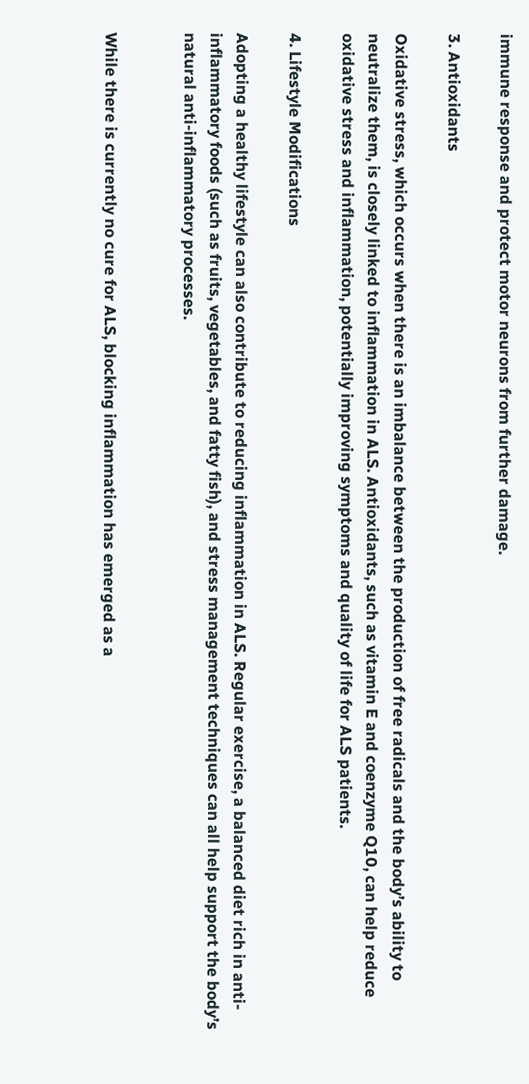immune response and protect motor neurons from further damage.

3. Antioxidants

Oxidative stress, which occurs when there is an imbalance between the production of free radicals and the body’s ability to neutralize them, is closely linked to inflammation in ALS. Antioxidants, such as vitamin E and coenzyme Q10, can help reduce oxidative stress and inflammation, potentially improving symptoms and quality of life for ALS patients.

4. Lifestyle Modifications

Adopting a healthy lifestyle can also contribute to reducing inflammation in ALS. Regular exercise, a balanced diet rich in anti-inflammatory foods (such as fruits, vegetables, and fatty fish), and stress management techniques can all help support the body’s natural anti-inflammatory processes.


While there is currently no cure for ALS, blocking inflammation has emerged as a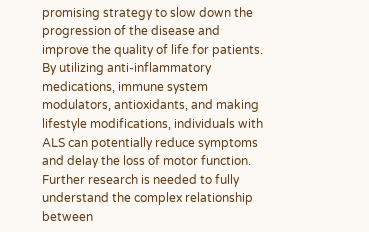promising strategy to slow down the progression of the disease and improve the quality of life for patients. By utilizing anti-inflammatory medications, immune system modulators, antioxidants, and making lifestyle modifications, individuals with ALS can potentially reduce symptoms and delay the loss of motor function. Further research is needed to fully understand the complex relationship between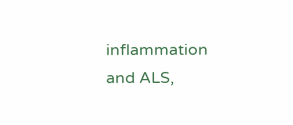inflammation and ALS,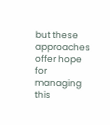but these approaches offer hope for managing this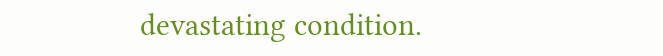devastating condition.